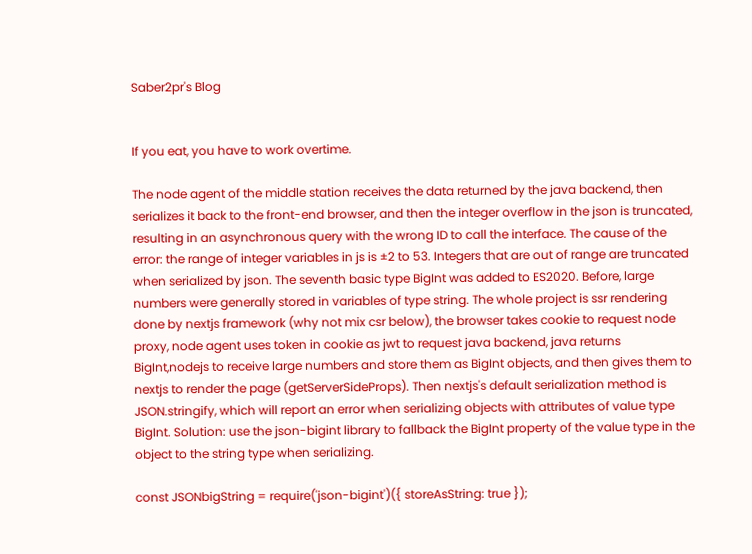Saber2pr's Blog


If you eat, you have to work overtime.

The node agent of the middle station receives the data returned by the java backend, then serializes it back to the front-end browser, and then the integer overflow in the json is truncated, resulting in an asynchronous query with the wrong ID to call the interface. The cause of the error: the range of integer variables in js is ±2 to 53. Integers that are out of range are truncated when serialized by json. The seventh basic type BigInt was added to ES2020. Before, large numbers were generally stored in variables of type string. The whole project is ssr rendering done by nextjs framework (why not mix csr below), the browser takes cookie to request node proxy, node agent uses token in cookie as jwt to request java backend, java returns BigInt,nodejs to receive large numbers and store them as BigInt objects, and then gives them to nextjs to render the page (getServerSideProps). Then nextjs's default serialization method is JSON.stringify, which will report an error when serializing objects with attributes of value type BigInt. Solution: use the json-bigint library to fallback the BigInt property of the value type in the object to the string type when serializing.

const JSONbigString = require('json-bigint')({ storeAsString: true });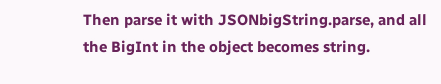Then parse it with JSONbigString.parse, and all the BigInt in the object becomes string.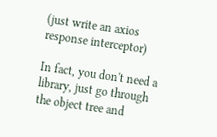(just write an axios response interceptor)

In fact, you don't need a library, just go through the object tree and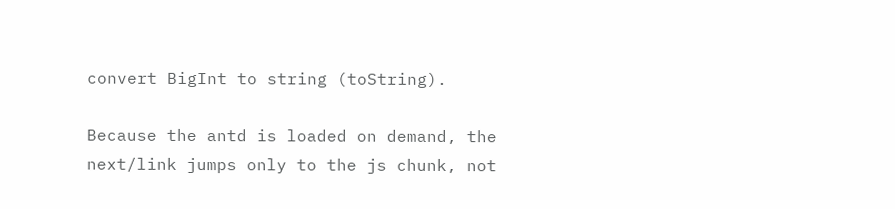convert BigInt to string (toString).

Because the antd is loaded on demand, the next/link jumps only to the js chunk, not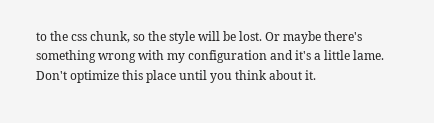to the css chunk, so the style will be lost. Or maybe there's something wrong with my configuration and it's a little lame. Don't optimize this place until you think about it.